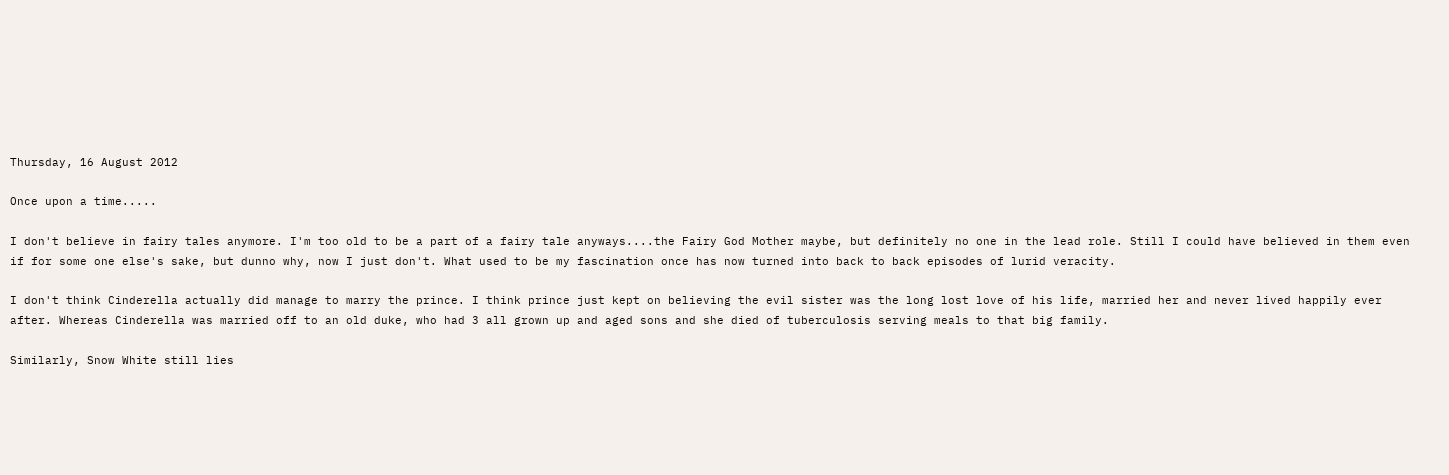Thursday, 16 August 2012

Once upon a time.....

I don't believe in fairy tales anymore. I'm too old to be a part of a fairy tale anyways....the Fairy God Mother maybe, but definitely no one in the lead role. Still I could have believed in them even if for some one else's sake, but dunno why, now I just don't. What used to be my fascination once has now turned into back to back episodes of lurid veracity.

I don't think Cinderella actually did manage to marry the prince. I think prince just kept on believing the evil sister was the long lost love of his life, married her and never lived happily ever after. Whereas Cinderella was married off to an old duke, who had 3 all grown up and aged sons and she died of tuberculosis serving meals to that big family.

Similarly, Snow White still lies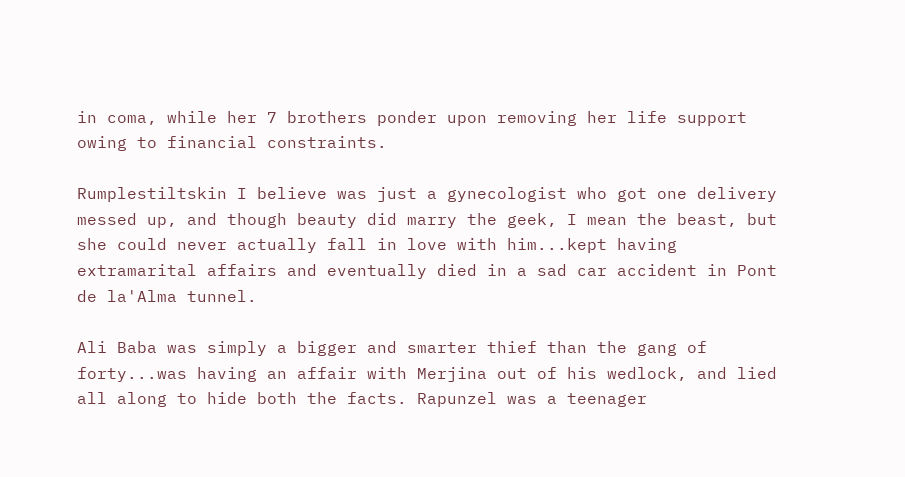in coma, while her 7 brothers ponder upon removing her life support owing to financial constraints.

Rumplestiltskin I believe was just a gynecologist who got one delivery messed up, and though beauty did marry the geek, I mean the beast, but she could never actually fall in love with him...kept having extramarital affairs and eventually died in a sad car accident in Pont de la'Alma tunnel.

Ali Baba was simply a bigger and smarter thief than the gang of forty...was having an affair with Merjina out of his wedlock, and lied all along to hide both the facts. Rapunzel was a teenager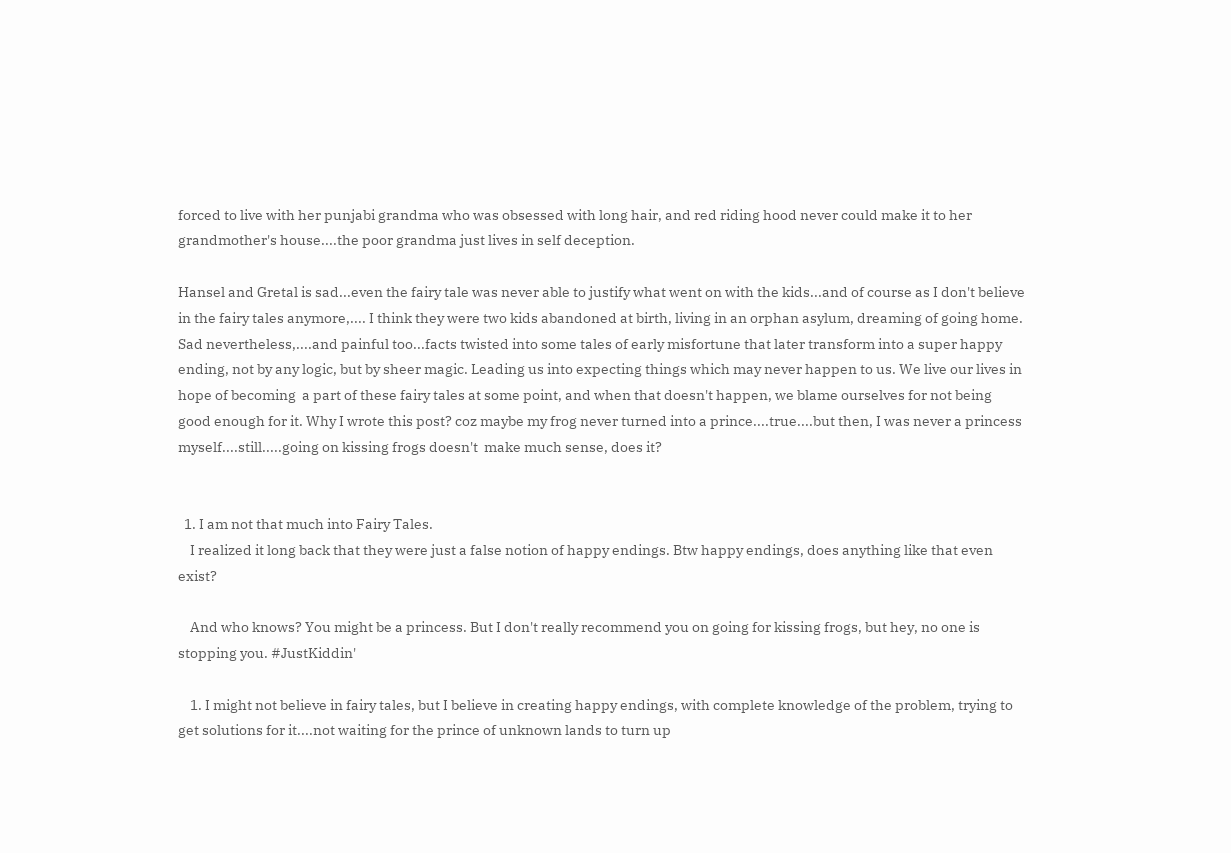forced to live with her punjabi grandma who was obsessed with long hair, and red riding hood never could make it to her grandmother's house....the poor grandma just lives in self deception.

Hansel and Gretal is sad...even the fairy tale was never able to justify what went on with the kids...and of course as I don't believe in the fairy tales anymore,.... I think they were two kids abandoned at birth, living in an orphan asylum, dreaming of going home. Sad nevertheless,....and painful too...facts twisted into some tales of early misfortune that later transform into a super happy ending, not by any logic, but by sheer magic. Leading us into expecting things which may never happen to us. We live our lives in hope of becoming  a part of these fairy tales at some point, and when that doesn't happen, we blame ourselves for not being good enough for it. Why I wrote this post? coz maybe my frog never turned into a prince....true....but then, I was never a princess myself....still.....going on kissing frogs doesn't  make much sense, does it?


  1. I am not that much into Fairy Tales.
    I realized it long back that they were just a false notion of happy endings. Btw happy endings, does anything like that even exist?

    And who knows? You might be a princess. But I don't really recommend you on going for kissing frogs, but hey, no one is stopping you. #JustKiddin'

    1. I might not believe in fairy tales, but I believe in creating happy endings, with complete knowledge of the problem, trying to get solutions for it....not waiting for the prince of unknown lands to turn up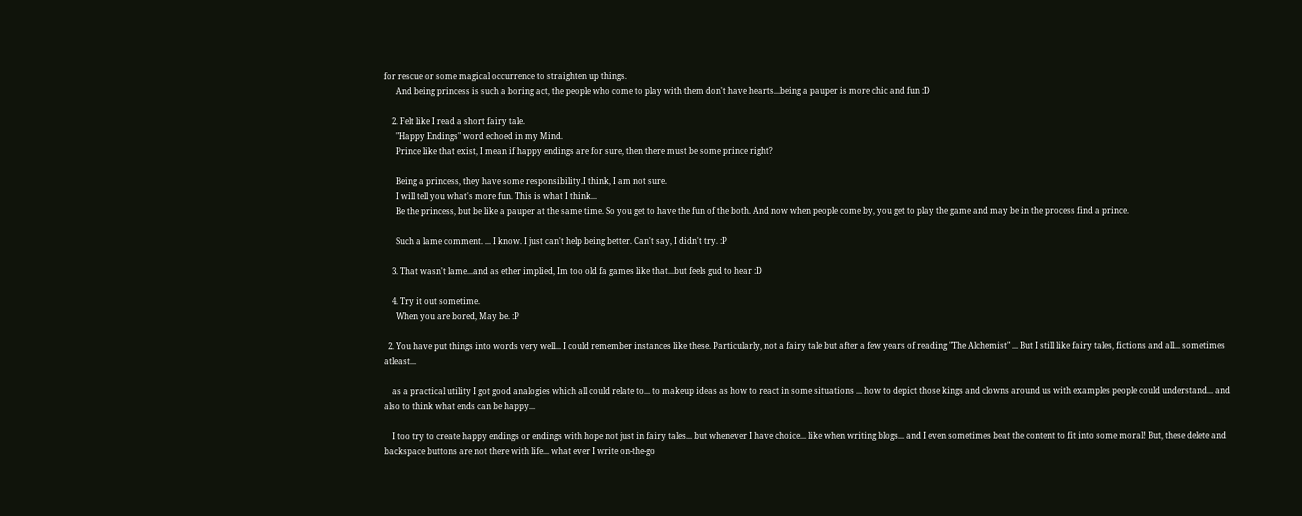for rescue or some magical occurrence to straighten up things.
      And being princess is such a boring act, the people who come to play with them don't have hearts...being a pauper is more chic and fun :D

    2. Felt like I read a short fairy tale.
      "Happy Endings" word echoed in my Mind.
      Prince like that exist, I mean if happy endings are for sure, then there must be some prince right?

      Being a princess, they have some responsibility.I think, I am not sure.
      I will tell you what's more fun. This is what I think...
      Be the princess, but be like a pauper at the same time. So you get to have the fun of the both. And now when people come by, you get to play the game and may be in the process find a prince.

      Such a lame comment. ... I know. I just can't help being better. Can't say, I didn't try. :P

    3. That wasn't lame...and as ether implied, Im too old fa games like that...but feels gud to hear :D

    4. Try it out sometime.
      When you are bored, May be. :P

  2. You have put things into words very well... I could remember instances like these. Particularly, not a fairy tale but after a few years of reading "The Alchemist" ... But I still like fairy tales, fictions and all... sometimes atleast...

    as a practical utility I got good analogies which all could relate to... to makeup ideas as how to react in some situations ... how to depict those kings and clowns around us with examples people could understand... and also to think what ends can be happy...

    I too try to create happy endings or endings with hope not just in fairy tales... but whenever I have choice... like when writing blogs... and I even sometimes beat the content to fit into some moral! But, these delete and backspace buttons are not there with life... what ever I write on-the-go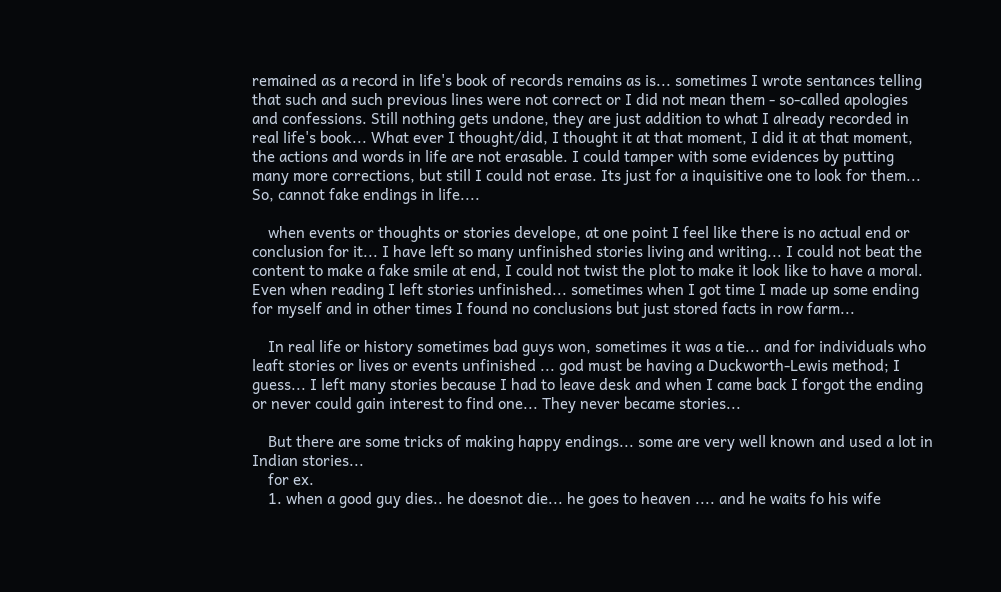remained as a record in life's book of records remains as is... sometimes I wrote sentances telling that such and such previous lines were not correct or I did not mean them - so-called apologies and confessions. Still nothing gets undone, they are just addition to what I already recorded in real life's book... What ever I thought/did, I thought it at that moment, I did it at that moment, the actions and words in life are not erasable. I could tamper with some evidences by putting many more corrections, but still I could not erase. Its just for a inquisitive one to look for them... So, cannot fake endings in life....

    when events or thoughts or stories develope, at one point I feel like there is no actual end or conclusion for it... I have left so many unfinished stories living and writing... I could not beat the content to make a fake smile at end, I could not twist the plot to make it look like to have a moral. Even when reading I left stories unfinished... sometimes when I got time I made up some ending for myself and in other times I found no conclusions but just stored facts in row farm...

    In real life or history sometimes bad guys won, sometimes it was a tie... and for individuals who leaft stories or lives or events unfinished ... god must be having a Duckworth-Lewis method; I guess... I left many stories because I had to leave desk and when I came back I forgot the ending or never could gain interest to find one... They never became stories...

    But there are some tricks of making happy endings... some are very well known and used a lot in Indian stories...
    for ex.
    1. when a good guy dies.. he doesnot die... he goes to heaven .... and he waits fo his wife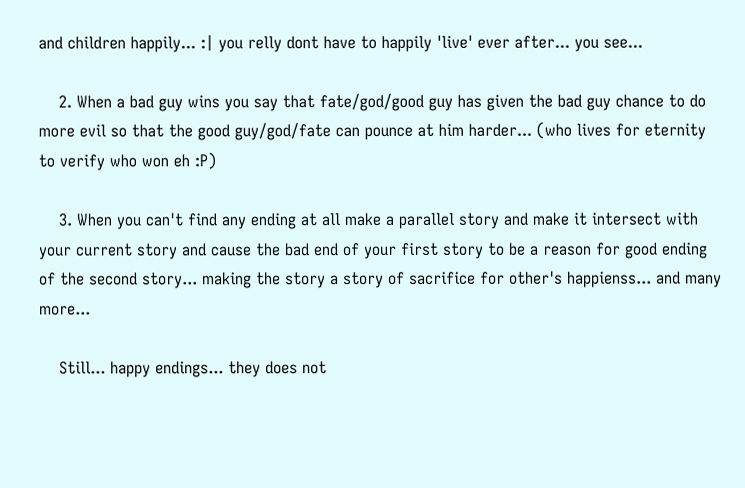and children happily... :| you relly dont have to happily 'live' ever after... you see...

    2. When a bad guy wins you say that fate/god/good guy has given the bad guy chance to do more evil so that the good guy/god/fate can pounce at him harder... (who lives for eternity to verify who won eh :P)

    3. When you can't find any ending at all make a parallel story and make it intersect with your current story and cause the bad end of your first story to be a reason for good ending of the second story... making the story a story of sacrifice for other's happienss... and many more...

    Still... happy endings... they does not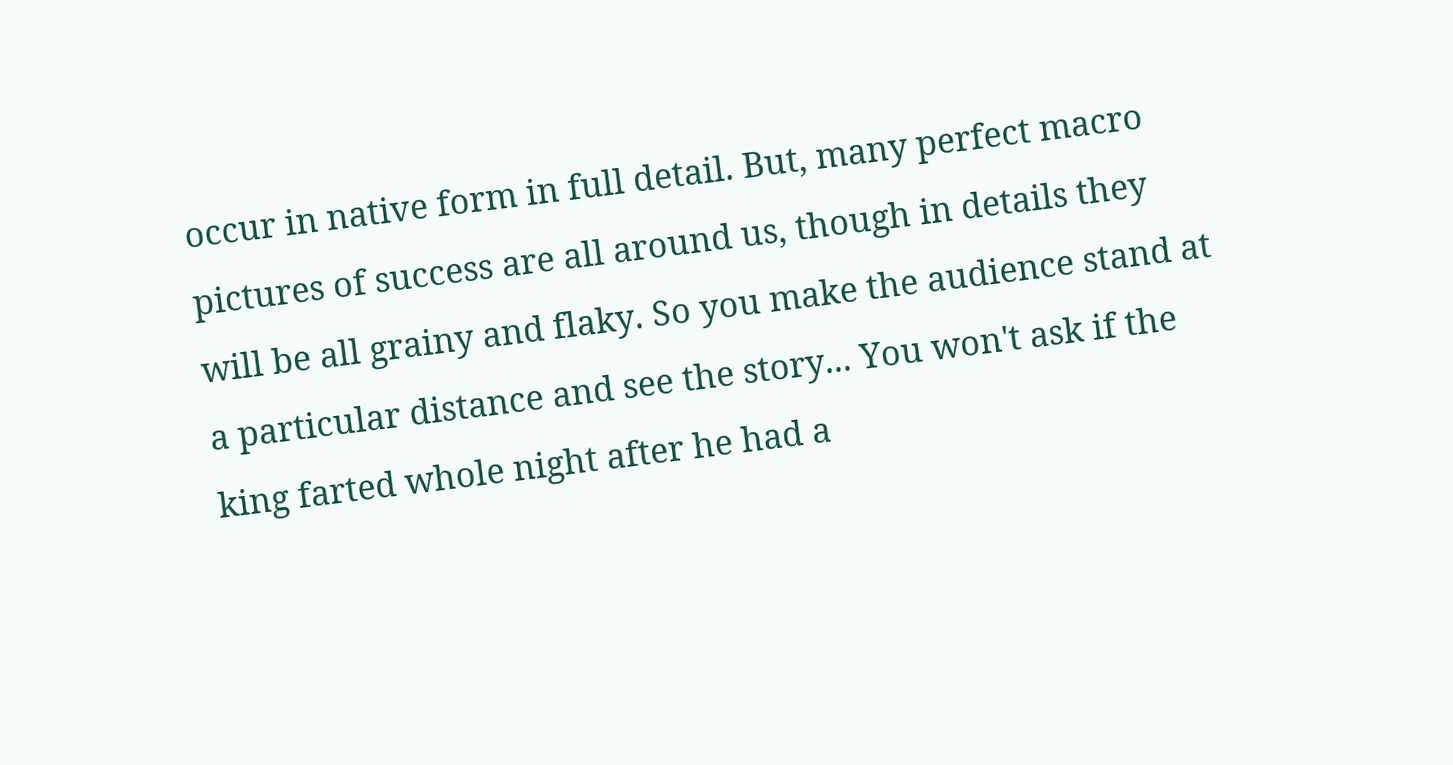occur in native form in full detail. But, many perfect macro pictures of success are all around us, though in details they will be all grainy and flaky. So you make the audience stand at a particular distance and see the story... You won't ask if the king farted whole night after he had a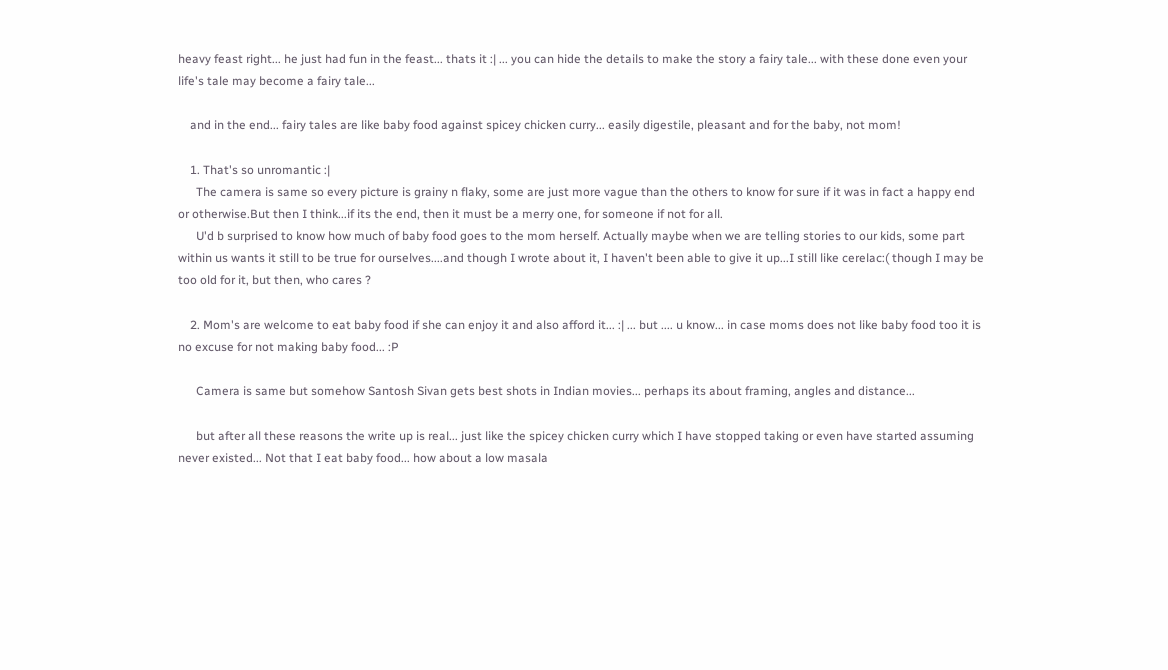heavy feast right... he just had fun in the feast... thats it :| ... you can hide the details to make the story a fairy tale... with these done even your life's tale may become a fairy tale...

    and in the end... fairy tales are like baby food against spicey chicken curry... easily digestile, pleasant and for the baby, not mom!

    1. That's so unromantic :|
      The camera is same so every picture is grainy n flaky, some are just more vague than the others to know for sure if it was in fact a happy end or otherwise.But then I think...if its the end, then it must be a merry one, for someone if not for all.
      U'd b surprised to know how much of baby food goes to the mom herself. Actually maybe when we are telling stories to our kids, some part within us wants it still to be true for ourselves....and though I wrote about it, I haven't been able to give it up...I still like cerelac:( though I may be too old for it, but then, who cares ?

    2. Mom's are welcome to eat baby food if she can enjoy it and also afford it... :| ... but .... u know... in case moms does not like baby food too it is no excuse for not making baby food... :P

      Camera is same but somehow Santosh Sivan gets best shots in Indian movies... perhaps its about framing, angles and distance...

      but after all these reasons the write up is real... just like the spicey chicken curry which I have stopped taking or even have started assuming never existed... Not that I eat baby food... how about a low masala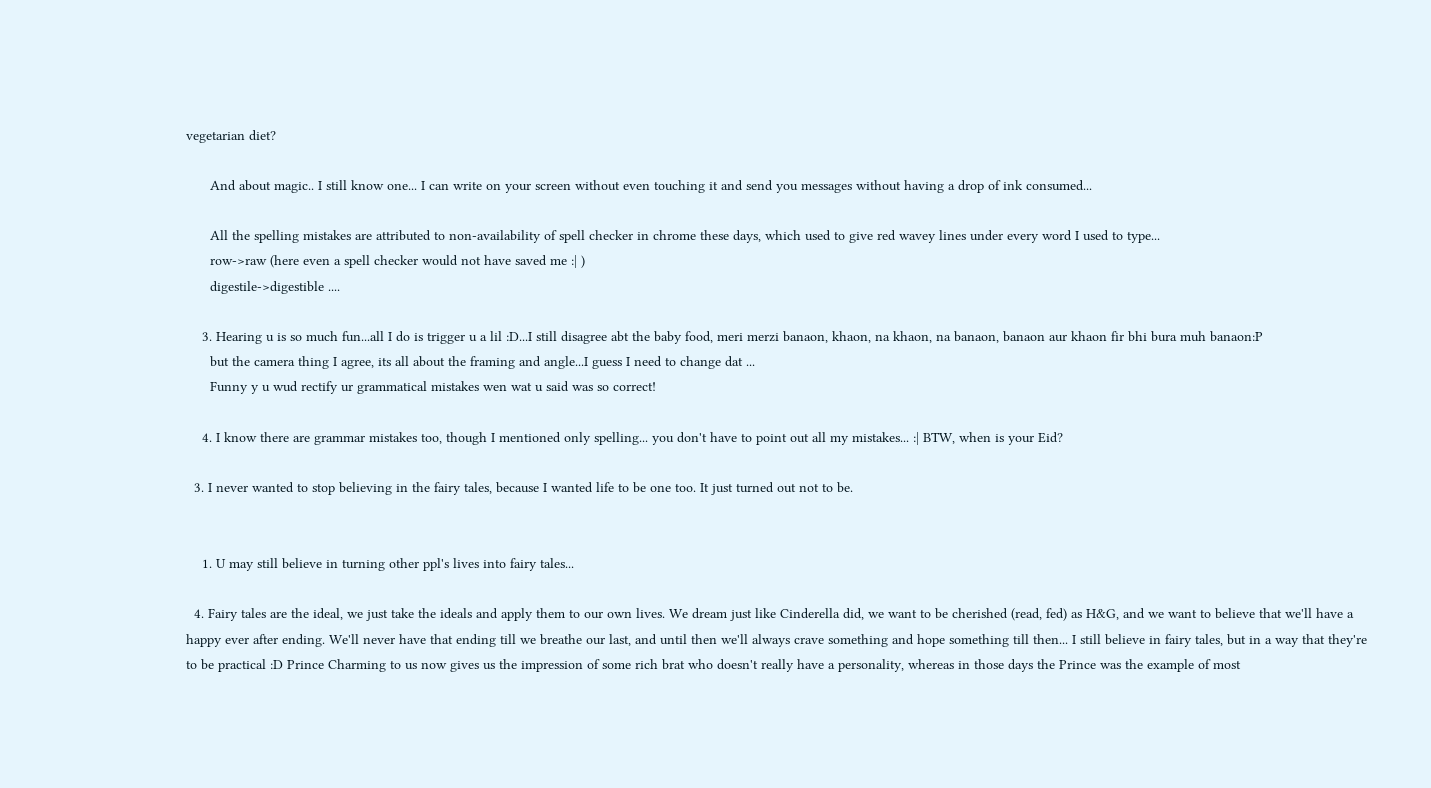vegetarian diet?

      And about magic.. I still know one... I can write on your screen without even touching it and send you messages without having a drop of ink consumed...

      All the spelling mistakes are attributed to non-availability of spell checker in chrome these days, which used to give red wavey lines under every word I used to type...
      row->raw (here even a spell checker would not have saved me :| )
      digestile->digestible ....

    3. Hearing u is so much fun...all I do is trigger u a lil :D...I still disagree abt the baby food, meri merzi banaon, khaon, na khaon, na banaon, banaon aur khaon fir bhi bura muh banaon:P
      but the camera thing I agree, its all about the framing and angle...I guess I need to change dat ...
      Funny y u wud rectify ur grammatical mistakes wen wat u said was so correct!

    4. I know there are grammar mistakes too, though I mentioned only spelling... you don't have to point out all my mistakes... :| BTW, when is your Eid?

  3. I never wanted to stop believing in the fairy tales, because I wanted life to be one too. It just turned out not to be.


    1. U may still believe in turning other ppl's lives into fairy tales...

  4. Fairy tales are the ideal, we just take the ideals and apply them to our own lives. We dream just like Cinderella did, we want to be cherished (read, fed) as H&G, and we want to believe that we'll have a happy ever after ending. We'll never have that ending till we breathe our last, and until then we'll always crave something and hope something till then... I still believe in fairy tales, but in a way that they're to be practical :D Prince Charming to us now gives us the impression of some rich brat who doesn't really have a personality, whereas in those days the Prince was the example of most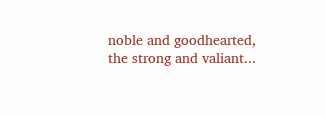noble and goodhearted, the strong and valiant...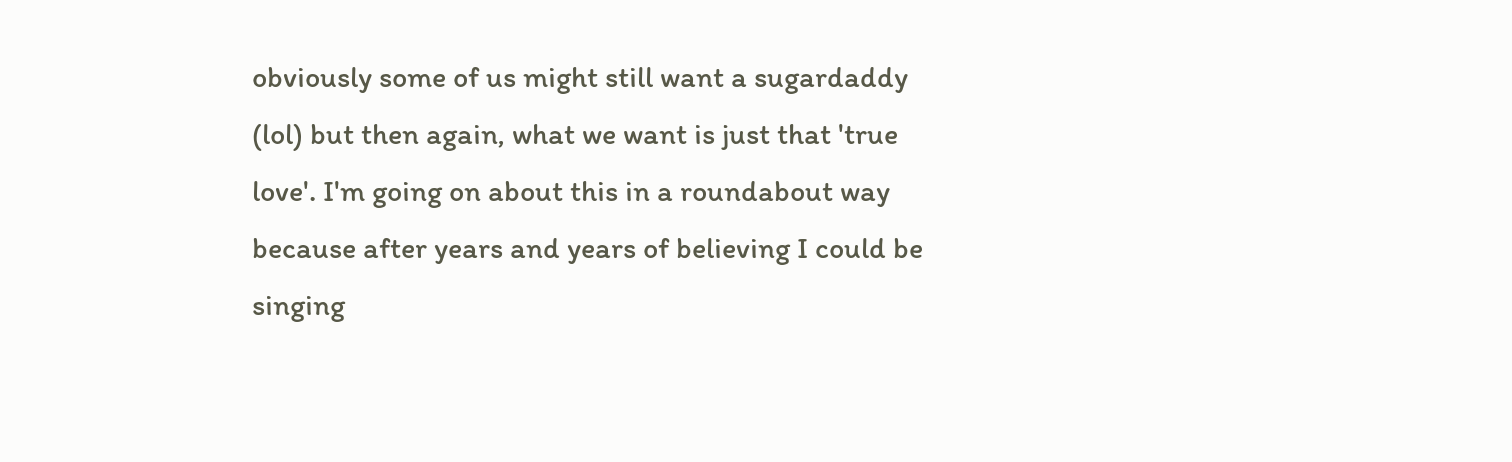obviously some of us might still want a sugardaddy (lol) but then again, what we want is just that 'true love'. I'm going on about this in a roundabout way because after years and years of believing I could be singing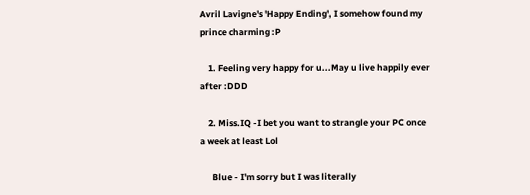Avril Lavigne's 'Happy Ending', I somehow found my prince charming :P

    1. Feeling very happy for u...May u live happily ever after :DDD

    2. Miss.IQ -I bet you want to strangle your PC once a week at least Lol

      Blue - I'm sorry but I was literally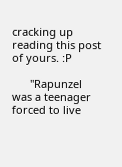cracking up reading this post of yours. :P

      "Rapunzel was a teenager forced to live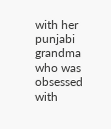with her punjabi grandma who was obsessed with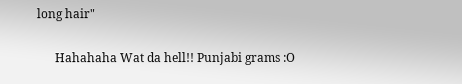long hair"

      Hahahaha Wat da hell!! Punjabi grams :O